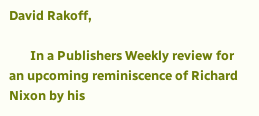David Rakoff,

       In a Publishers Weekly review for an upcoming reminiscence of Richard Nixon by his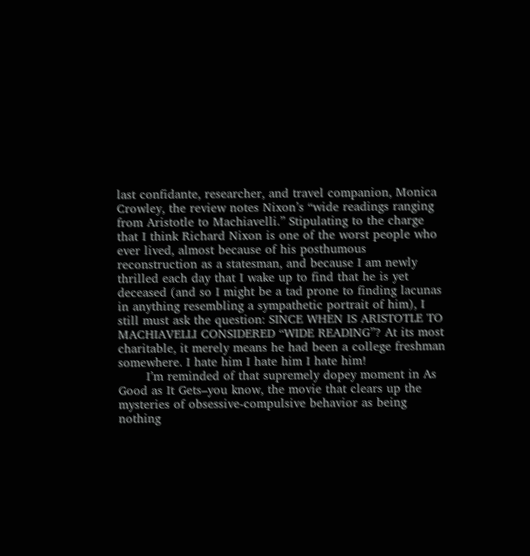last confidante, researcher, and travel companion, Monica Crowley, the review notes Nixon’s “wide readings ranging from Aristotle to Machiavelli.” Stipulating to the charge that I think Richard Nixon is one of the worst people who ever lived, almost because of his posthumous reconstruction as a statesman, and because I am newly thrilled each day that I wake up to find that he is yet deceased (and so I might be a tad prone to finding lacunas in anything resembling a sympathetic portrait of him), I still must ask the question: SINCE WHEN IS ARISTOTLE TO MACHIAVELLI CONSIDERED “WIDE READING”? At its most charitable, it merely means he had been a college freshman somewhere. I hate him I hate him I hate him!
       I’m reminded of that supremely dopey moment in As Good as It Gets–you know, the movie that clears up the mysteries of obsessive-compulsive behavior as being nothing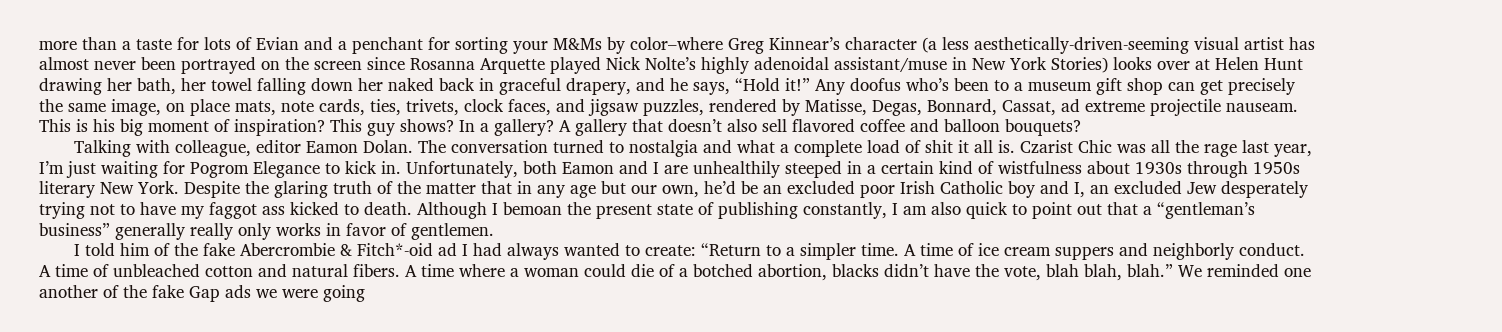more than a taste for lots of Evian and a penchant for sorting your M&Ms by color–where Greg Kinnear’s character (a less aesthetically-driven-seeming visual artist has almost never been portrayed on the screen since Rosanna Arquette played Nick Nolte’s highly adenoidal assistant/muse in New York Stories) looks over at Helen Hunt drawing her bath, her towel falling down her naked back in graceful drapery, and he says, “Hold it!” Any doofus who’s been to a museum gift shop can get precisely the same image, on place mats, note cards, ties, trivets, clock faces, and jigsaw puzzles, rendered by Matisse, Degas, Bonnard, Cassat, ad extreme projectile nauseam. This is his big moment of inspiration? This guy shows? In a gallery? A gallery that doesn’t also sell flavored coffee and balloon bouquets?
       Talking with colleague, editor Eamon Dolan. The conversation turned to nostalgia and what a complete load of shit it all is. Czarist Chic was all the rage last year, I’m just waiting for Pogrom Elegance to kick in. Unfortunately, both Eamon and I are unhealthily steeped in a certain kind of wistfulness about 1930s through 1950s literary New York. Despite the glaring truth of the matter that in any age but our own, he’d be an excluded poor Irish Catholic boy and I, an excluded Jew desperately trying not to have my faggot ass kicked to death. Although I bemoan the present state of publishing constantly, I am also quick to point out that a “gentleman’s business” generally really only works in favor of gentlemen.
       I told him of the fake Abercrombie & Fitch*-oid ad I had always wanted to create: “Return to a simpler time. A time of ice cream suppers and neighborly conduct. A time of unbleached cotton and natural fibers. A time where a woman could die of a botched abortion, blacks didn’t have the vote, blah blah, blah.” We reminded one another of the fake Gap ads we were going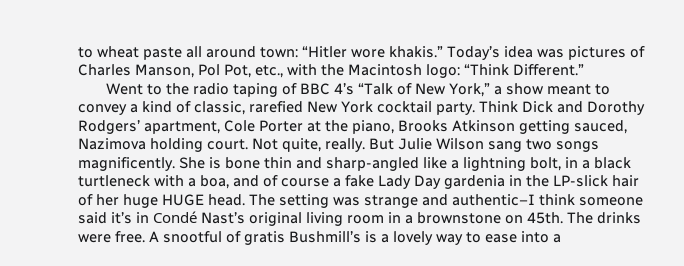to wheat paste all around town: “Hitler wore khakis.” Today’s idea was pictures of Charles Manson, Pol Pot, etc., with the Macintosh logo: “Think Different.”
       Went to the radio taping of BBC 4’s “Talk of New York,” a show meant to convey a kind of classic, rarefied New York cocktail party. Think Dick and Dorothy Rodgers’ apartment, Cole Porter at the piano, Brooks Atkinson getting sauced, Nazimova holding court. Not quite, really. But Julie Wilson sang two songs magnificently. She is bone thin and sharp-angled like a lightning bolt, in a black turtleneck with a boa, and of course a fake Lady Day gardenia in the LP-slick hair of her huge HUGE head. The setting was strange and authentic–I think someone said it’s in Condé Nast’s original living room in a brownstone on 45th. The drinks were free. A snootful of gratis Bushmill’s is a lovely way to ease into a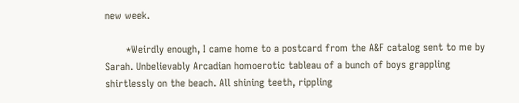new week.

       *Weirdly enough, I came home to a postcard from the A&F catalog sent to me by Sarah. Unbelievably Arcadian homoerotic tableau of a bunch of boys grappling shirtlessly on the beach. All shining teeth, rippling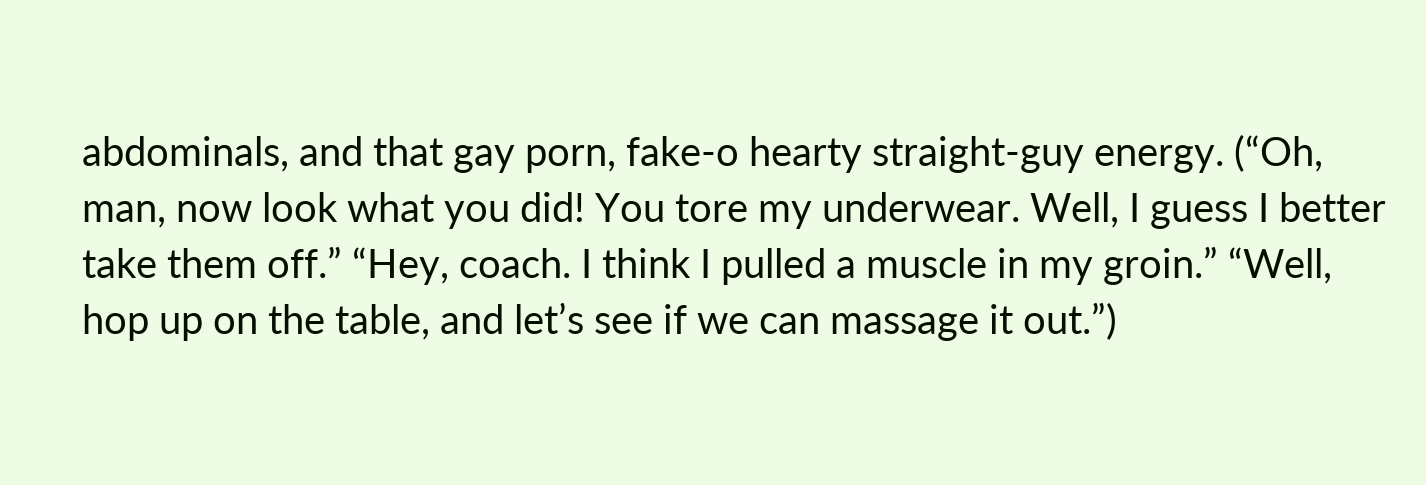abdominals, and that gay porn, fake-o hearty straight-guy energy. (“Oh, man, now look what you did! You tore my underwear. Well, I guess I better take them off.” “Hey, coach. I think I pulled a muscle in my groin.” “Well, hop up on the table, and let’s see if we can massage it out.”)